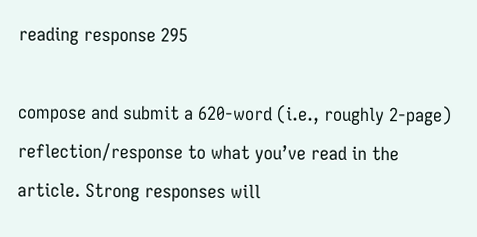reading response 295

compose and submit a 620-word (i.e., roughly 2-page) reflection/response to what you’ve read in the article. Strong responses will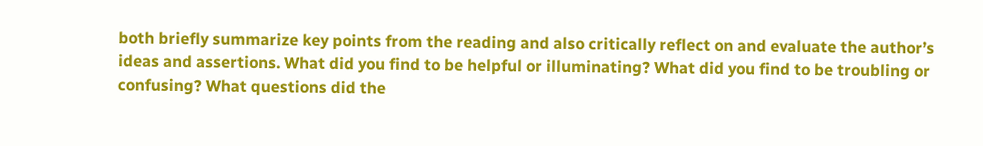both briefly summarize key points from the reading and also critically reflect on and evaluate the author’s ideas and assertions. What did you find to be helpful or illuminating? What did you find to be troubling or confusing? What questions did the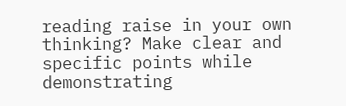reading raise in your own thinking? Make clear and specific points while demonstrating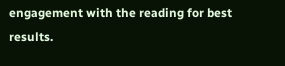engagement with the reading for best results.